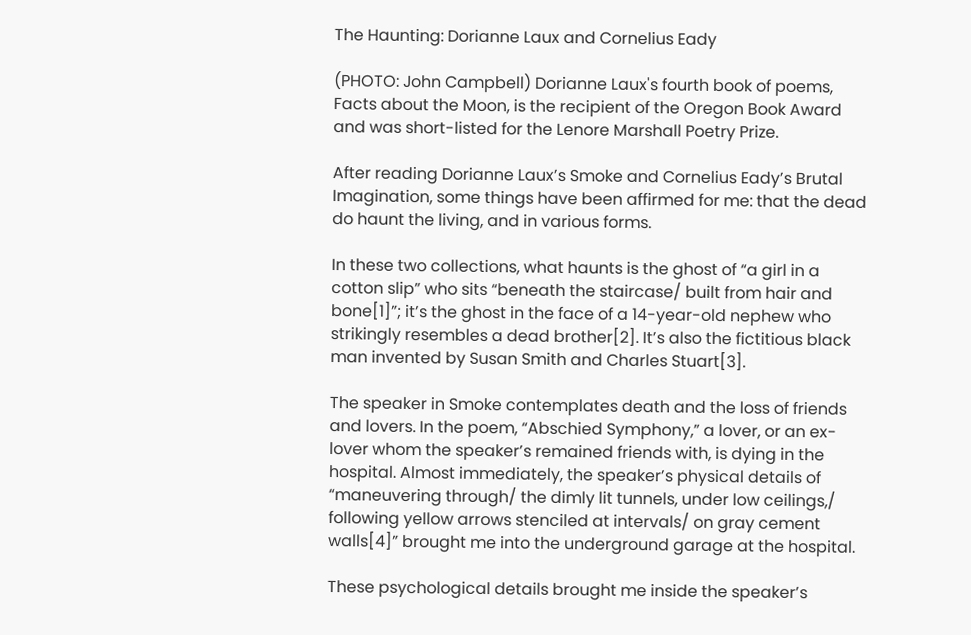The Haunting: Dorianne Laux and Cornelius Eady

(PHOTO: John Campbell) Dorianne Laux's fourth book of poems, Facts about the Moon, is the recipient of the Oregon Book Award and was short-listed for the Lenore Marshall Poetry Prize.

After reading Dorianne Laux’s Smoke and Cornelius Eady’s Brutal Imagination, some things have been affirmed for me: that the dead do haunt the living, and in various forms.

In these two collections, what haunts is the ghost of “a girl in a cotton slip” who sits “beneath the staircase/ built from hair and bone[1]”; it’s the ghost in the face of a 14-year-old nephew who strikingly resembles a dead brother[2]. It’s also the fictitious black man invented by Susan Smith and Charles Stuart[3].

The speaker in Smoke contemplates death and the loss of friends and lovers. In the poem, “Abschied Symphony,” a lover, or an ex-lover whom the speaker’s remained friends with, is dying in the hospital. Almost immediately, the speaker’s physical details of “maneuvering through/ the dimly lit tunnels, under low ceilings,/ following yellow arrows stenciled at intervals/ on gray cement walls[4]” brought me into the underground garage at the hospital.

These psychological details brought me inside the speaker’s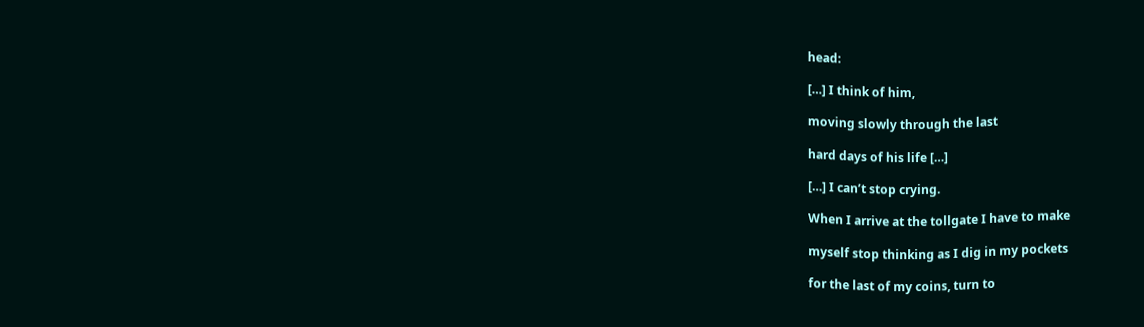head:

[…] I think of him,

moving slowly through the last

hard days of his life […]

[…] I can’t stop crying.

When I arrive at the tollgate I have to make

myself stop thinking as I dig in my pockets

for the last of my coins, turn to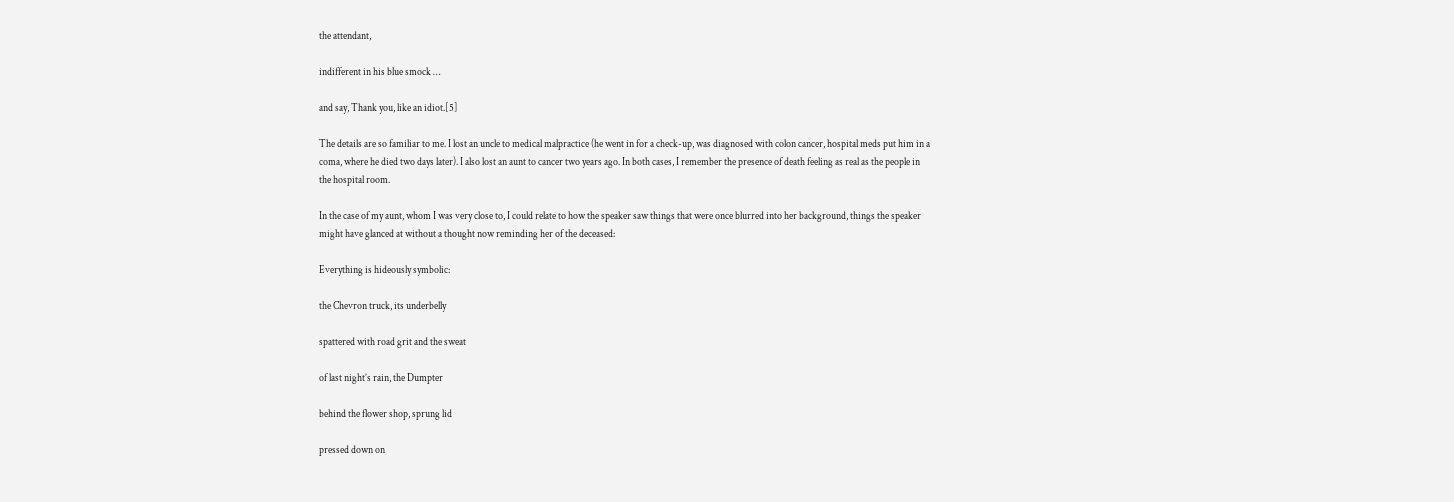the attendant,

indifferent in his blue smock …

and say, Thank you, like an idiot.[5]

The details are so familiar to me. I lost an uncle to medical malpractice (he went in for a check-up, was diagnosed with colon cancer, hospital meds put him in a coma, where he died two days later). I also lost an aunt to cancer two years ago. In both cases, I remember the presence of death feeling as real as the people in the hospital room.

In the case of my aunt, whom I was very close to, I could relate to how the speaker saw things that were once blurred into her background, things the speaker might have glanced at without a thought now reminding her of the deceased:

Everything is hideously symbolic:

the Chevron truck, its underbelly

spattered with road grit and the sweat

of last night’s rain, the Dumpter

behind the flower shop, sprung lid

pressed down on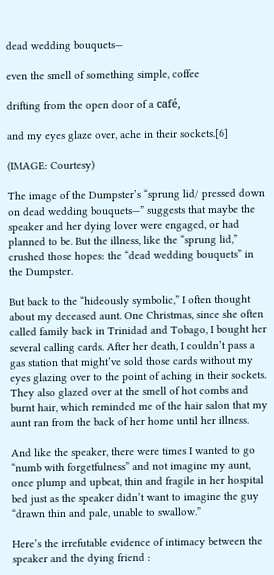dead wedding bouquets—

even the smell of something simple, coffee

drifting from the open door of a café,

and my eyes glaze over, ache in their sockets.[6]

(IMAGE: Courtesy)

The image of the Dumpster’s “sprung lid/ pressed down on dead wedding bouquets—” suggests that maybe the speaker and her dying lover were engaged, or had planned to be. But the illness, like the “sprung lid,” crushed those hopes: the “dead wedding bouquets” in the Dumpster.

But back to the “hideously symbolic,” I often thought about my deceased aunt. One Christmas, since she often called family back in Trinidad and Tobago, I bought her several calling cards. After her death, I couldn’t pass a gas station that might’ve sold those cards without my eyes glazing over to the point of aching in their sockets. They also glazed over at the smell of hot combs and burnt hair, which reminded me of the hair salon that my aunt ran from the back of her home until her illness.

And like the speaker, there were times I wanted to go “numb with forgetfulness” and not imagine my aunt, once plump and upbeat, thin and fragile in her hospital bed just as the speaker didn’t want to imagine the guy “drawn thin and pale, unable to swallow.”

Here’s the irrefutable evidence of intimacy between the speaker and the dying friend :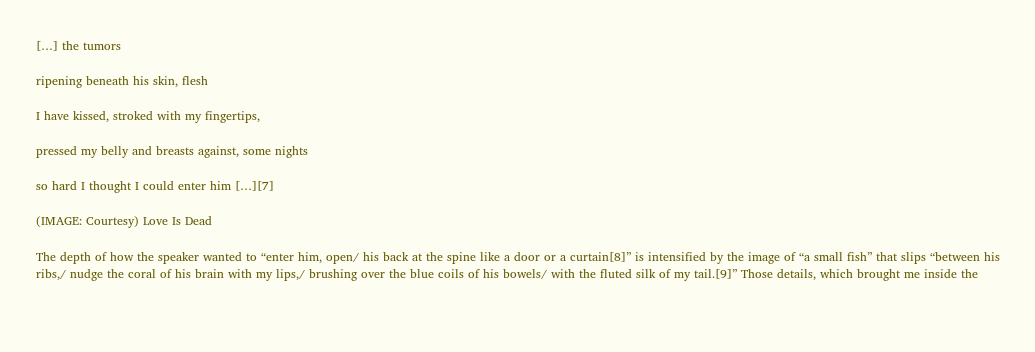[…] the tumors

ripening beneath his skin, flesh

I have kissed, stroked with my fingertips,

pressed my belly and breasts against, some nights

so hard I thought I could enter him […][7]

(IMAGE: Courtesy) Love Is Dead

The depth of how the speaker wanted to “enter him, open/ his back at the spine like a door or a curtain[8]” is intensified by the image of “a small fish” that slips “between his ribs,/ nudge the coral of his brain with my lips,/ brushing over the blue coils of his bowels/ with the fluted silk of my tail.[9]” Those details, which brought me inside the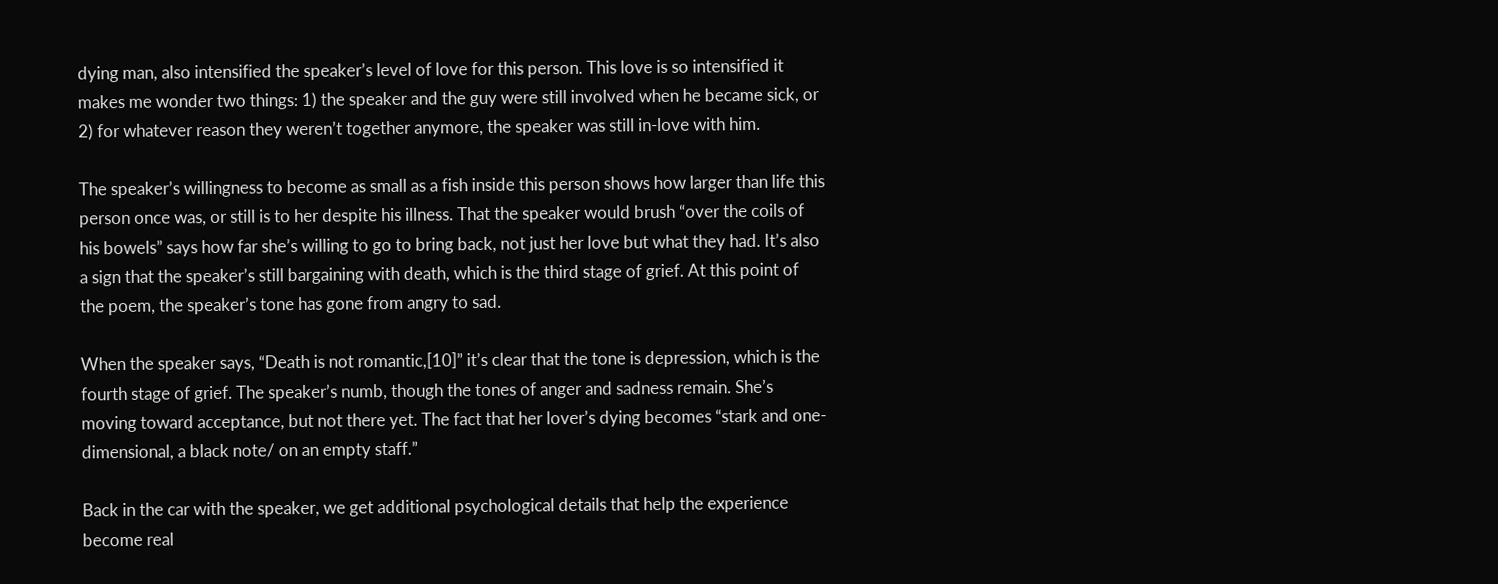dying man, also intensified the speaker’s level of love for this person. This love is so intensified it makes me wonder two things: 1) the speaker and the guy were still involved when he became sick, or 2) for whatever reason they weren’t together anymore, the speaker was still in-love with him.

The speaker’s willingness to become as small as a fish inside this person shows how larger than life this person once was, or still is to her despite his illness. That the speaker would brush “over the coils of his bowels” says how far she’s willing to go to bring back, not just her love but what they had. It’s also a sign that the speaker’s still bargaining with death, which is the third stage of grief. At this point of the poem, the speaker’s tone has gone from angry to sad.

When the speaker says, “Death is not romantic,[10]” it’s clear that the tone is depression, which is the fourth stage of grief. The speaker’s numb, though the tones of anger and sadness remain. She’s moving toward acceptance, but not there yet. The fact that her lover’s dying becomes “stark and one-dimensional, a black note/ on an empty staff.”

Back in the car with the speaker, we get additional psychological details that help the experience become real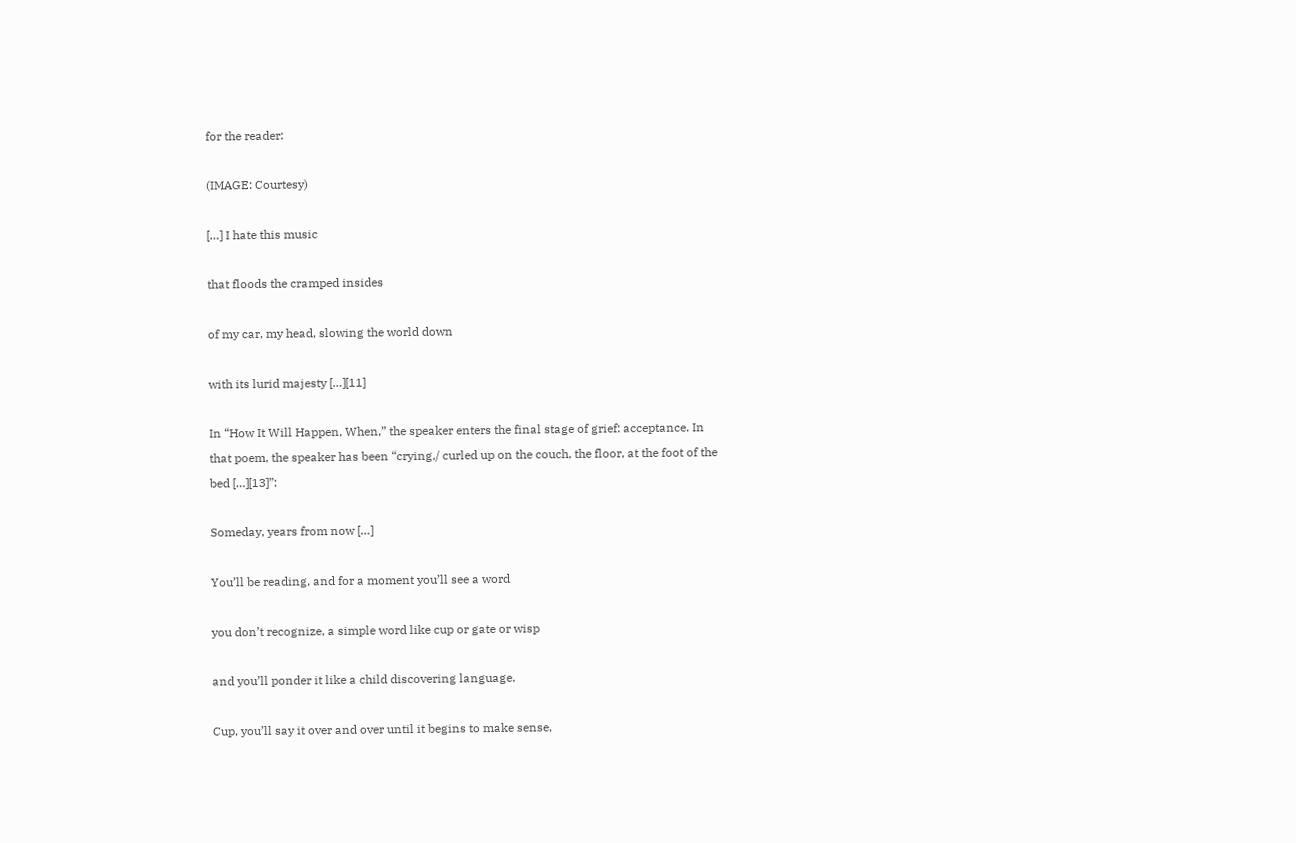for the reader:

(IMAGE: Courtesy)

[…] I hate this music

that floods the cramped insides

of my car, my head, slowing the world down

with its lurid majesty […][11]

In “How It Will Happen, When,” the speaker enters the final stage of grief: acceptance. In that poem, the speaker has been “crying,/ curled up on the couch, the floor, at the foot of the bed […][13]”:

Someday, years from now […]

You’ll be reading, and for a moment you’ll see a word

you don’t recognize, a simple word like cup or gate or wisp

and you’ll ponder it like a child discovering language.

Cup, you’ll say it over and over until it begins to make sense,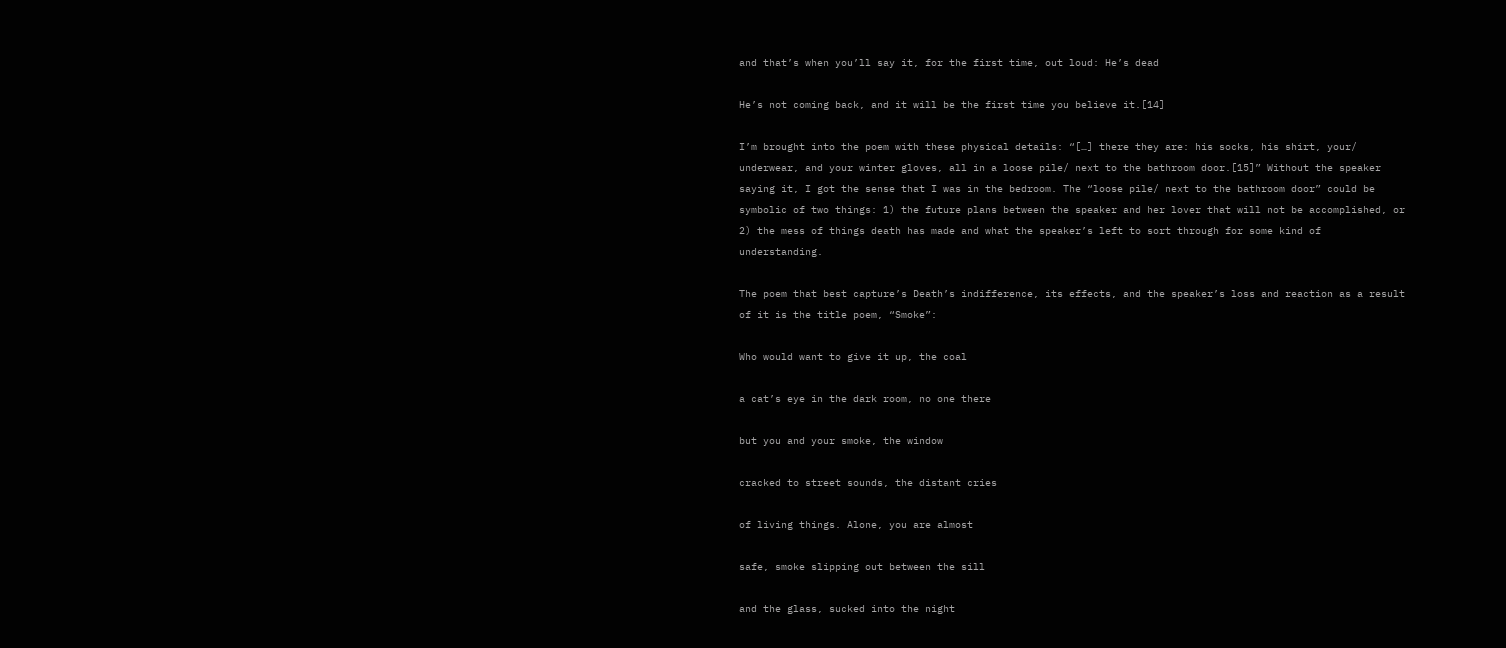and that’s when you’ll say it, for the first time, out loud: He’s dead

He’s not coming back, and it will be the first time you believe it.[14]

I’m brought into the poem with these physical details: “[…] there they are: his socks, his shirt, your/ underwear, and your winter gloves, all in a loose pile/ next to the bathroom door.[15]” Without the speaker saying it, I got the sense that I was in the bedroom. The “loose pile/ next to the bathroom door” could be symbolic of two things: 1) the future plans between the speaker and her lover that will not be accomplished, or 2) the mess of things death has made and what the speaker’s left to sort through for some kind of understanding.

The poem that best capture’s Death’s indifference, its effects, and the speaker’s loss and reaction as a result of it is the title poem, “Smoke”:

Who would want to give it up, the coal

a cat’s eye in the dark room, no one there

but you and your smoke, the window

cracked to street sounds, the distant cries

of living things. Alone, you are almost

safe, smoke slipping out between the sill

and the glass, sucked into the night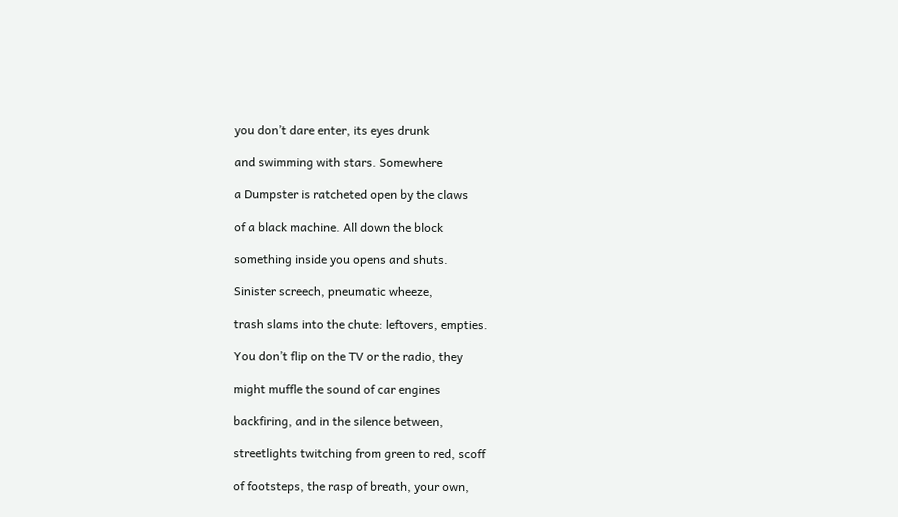you don’t dare enter, its eyes drunk

and swimming with stars. Somewhere

a Dumpster is ratcheted open by the claws

of a black machine. All down the block

something inside you opens and shuts.

Sinister screech, pneumatic wheeze,

trash slams into the chute: leftovers, empties.

You don’t flip on the TV or the radio, they

might muffle the sound of car engines

backfiring, and in the silence between,

streetlights twitching from green to red, scoff

of footsteps, the rasp of breath, your own,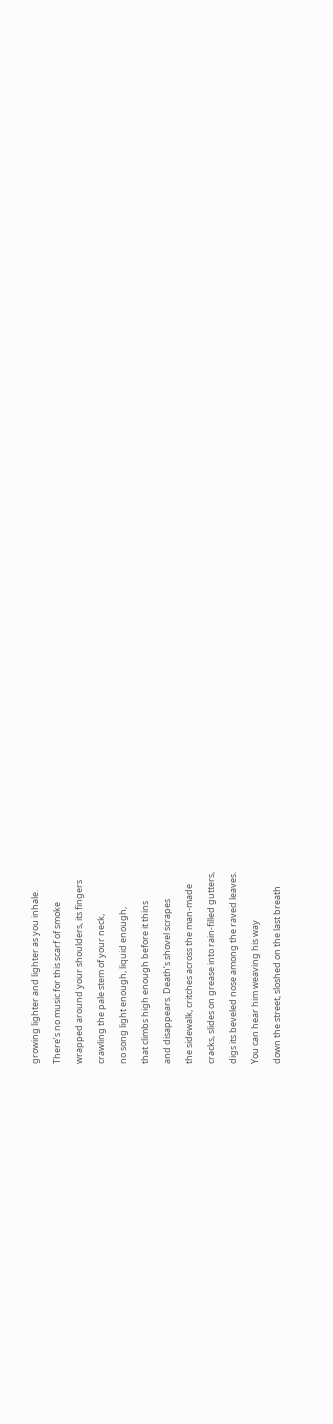growing lighter and lighter as you inhale.

There’s no music for this scarf of smoke

wrapped around your shoulders, its fingers

crawling the pale stem of your neck,

no song light enough, liquid enough,

that climbs high enough before it thins

and disappears. Death’s shovel scrapes

the sidewalk, critches across the man-made

cracks, slides on grease into rain-filled gutters,

digs its beveled nose among the raved leaves.

You can hear him weaving his way

down the street, sloshed on the last breath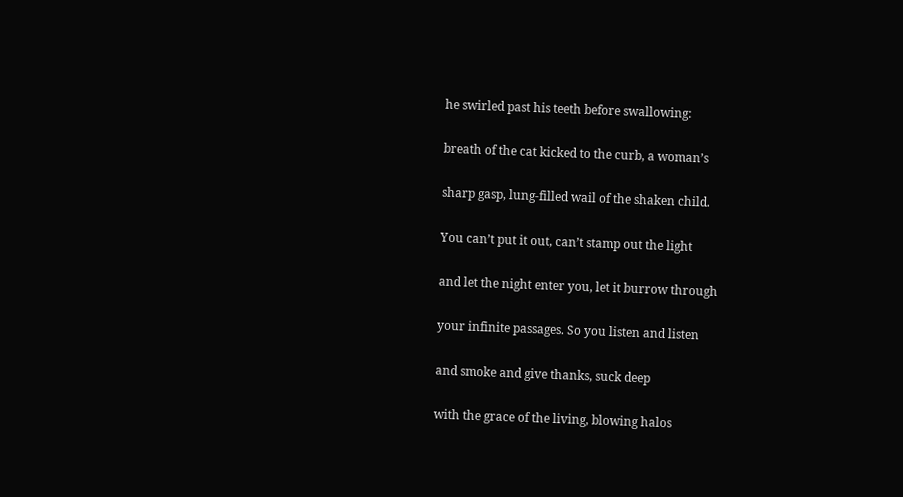he swirled past his teeth before swallowing:

breath of the cat kicked to the curb, a woman’s

sharp gasp, lung-filled wail of the shaken child.

You can’t put it out, can’t stamp out the light

and let the night enter you, let it burrow through

your infinite passages. So you listen and listen

and smoke and give thanks, suck deep

with the grace of the living, blowing halos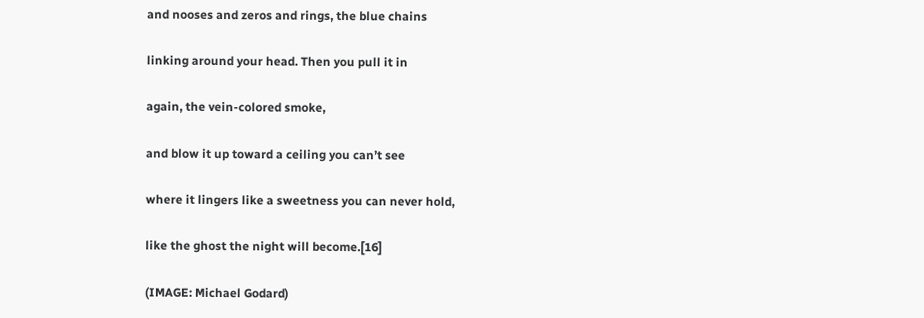and nooses and zeros and rings, the blue chains

linking around your head. Then you pull it in

again, the vein-colored smoke,

and blow it up toward a ceiling you can’t see

where it lingers like a sweetness you can never hold,

like the ghost the night will become.[16]

(IMAGE: Michael Godard)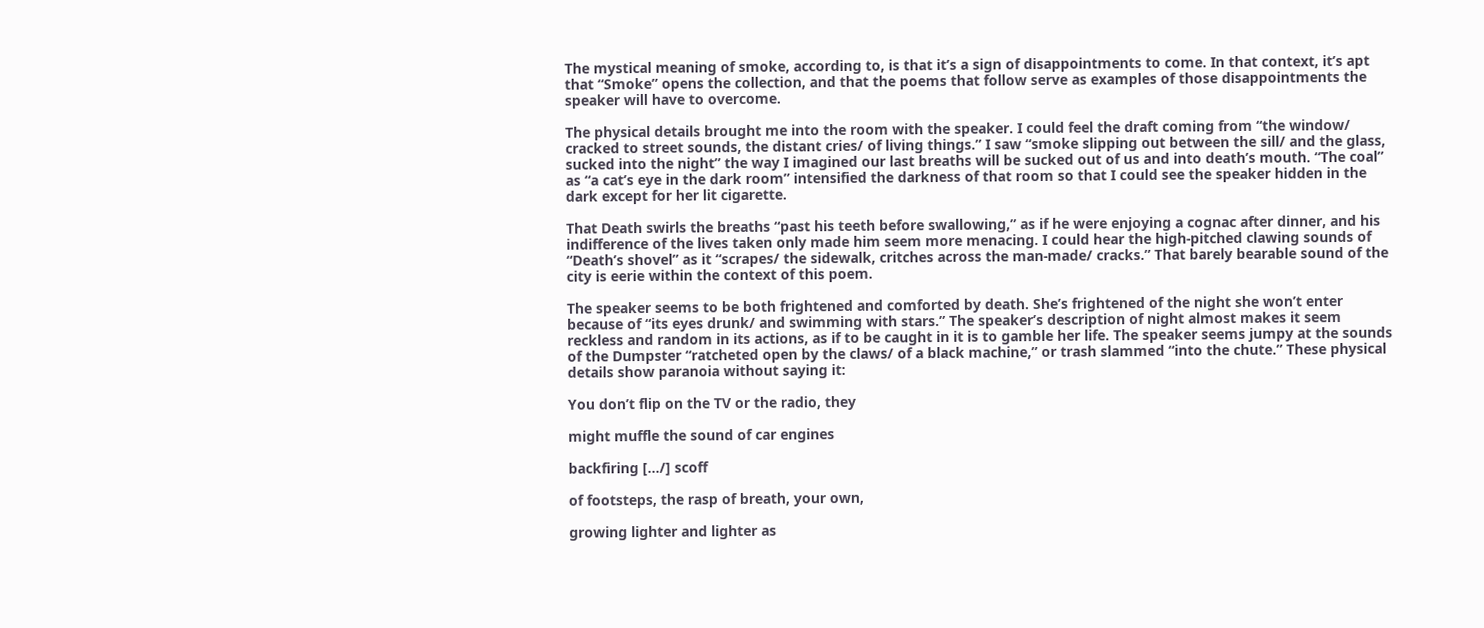The mystical meaning of smoke, according to, is that it’s a sign of disappointments to come. In that context, it’s apt that “Smoke” opens the collection, and that the poems that follow serve as examples of those disappointments the speaker will have to overcome.

The physical details brought me into the room with the speaker. I could feel the draft coming from “the window/ cracked to street sounds, the distant cries/ of living things.” I saw “smoke slipping out between the sill/ and the glass, sucked into the night” the way I imagined our last breaths will be sucked out of us and into death’s mouth. “The coal” as “a cat’s eye in the dark room” intensified the darkness of that room so that I could see the speaker hidden in the dark except for her lit cigarette.

That Death swirls the breaths “past his teeth before swallowing,” as if he were enjoying a cognac after dinner, and his indifference of the lives taken only made him seem more menacing. I could hear the high-pitched clawing sounds of “Death’s shovel” as it “scrapes/ the sidewalk, critches across the man-made/ cracks.” That barely bearable sound of the city is eerie within the context of this poem.

The speaker seems to be both frightened and comforted by death. She’s frightened of the night she won’t enter because of “its eyes drunk/ and swimming with stars.” The speaker’s description of night almost makes it seem reckless and random in its actions, as if to be caught in it is to gamble her life. The speaker seems jumpy at the sounds of the Dumpster “ratcheted open by the claws/ of a black machine,” or trash slammed “into the chute.” These physical details show paranoia without saying it:

You don’t flip on the TV or the radio, they

might muffle the sound of car engines

backfiring […/] scoff

of footsteps, the rasp of breath, your own,

growing lighter and lighter as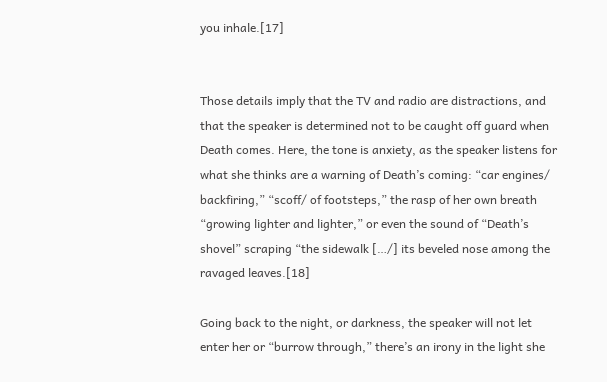you inhale.[17]


Those details imply that the TV and radio are distractions, and that the speaker is determined not to be caught off guard when Death comes. Here, the tone is anxiety, as the speaker listens for what she thinks are a warning of Death’s coming: “car engines/ backfiring,” “scoff/ of footsteps,” the rasp of her own breath “growing lighter and lighter,” or even the sound of “Death’s shovel” scraping “the sidewalk […/] its beveled nose among the ravaged leaves.[18]

Going back to the night, or darkness, the speaker will not let enter her or “burrow through,” there’s an irony in the light she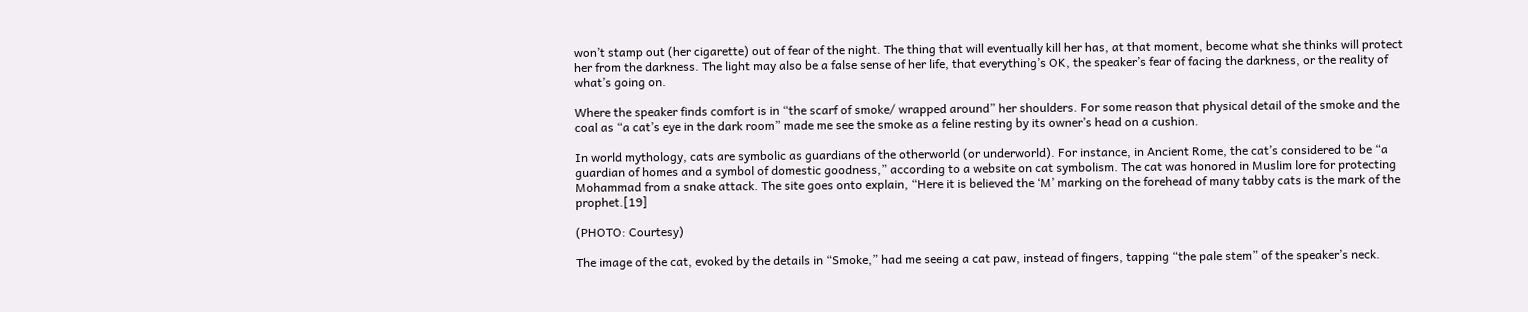won’t stamp out (her cigarette) out of fear of the night. The thing that will eventually kill her has, at that moment, become what she thinks will protect her from the darkness. The light may also be a false sense of her life, that everything’s OK, the speaker’s fear of facing the darkness, or the reality of what’s going on.

Where the speaker finds comfort is in “the scarf of smoke/ wrapped around” her shoulders. For some reason that physical detail of the smoke and the coal as “a cat’s eye in the dark room” made me see the smoke as a feline resting by its owner’s head on a cushion.

In world mythology, cats are symbolic as guardians of the otherworld (or underworld). For instance, in Ancient Rome, the cat’s considered to be “a guardian of homes and a symbol of domestic goodness,” according to a website on cat symbolism. The cat was honored in Muslim lore for protecting Mohammad from a snake attack. The site goes onto explain, “Here it is believed the ‘M’ marking on the forehead of many tabby cats is the mark of the prophet.[19]

(PHOTO: Courtesy)

The image of the cat, evoked by the details in “Smoke,” had me seeing a cat paw, instead of fingers, tapping “the pale stem” of the speaker’s neck.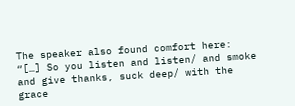The speaker also found comfort here: “[…] So you listen and listen/ and smoke and give thanks, suck deep/ with the grace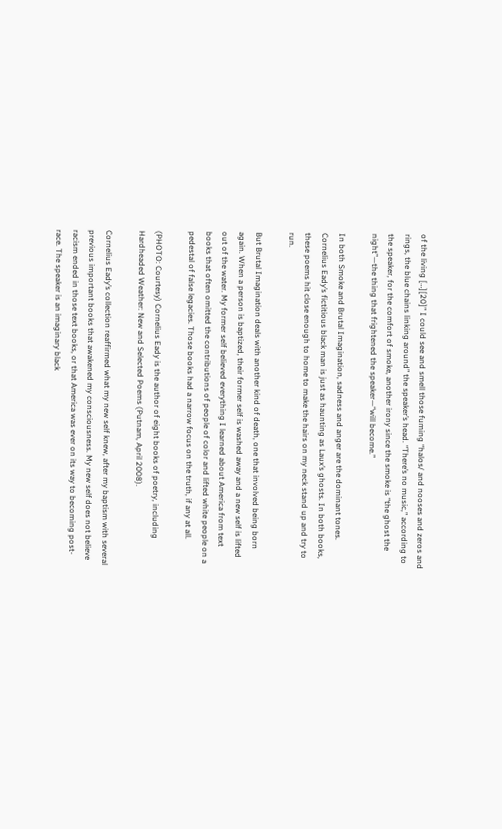of the living […][20]” I could see and smell those fuming “halos/ and nooses and zeros and rings, the blue chains linking around” the speaker’s head. “There’s no music,” according to the speaker, for the comfort of smoke, another irony since the smoke is “the ghost the night”—the thing that frightened the speaker—“will become.”

In both Smoke and Brutal Imagination, sadness and anger are the dominant tones. Cornelius Eady’s fictitious black man is just as haunting as Laux’s ghosts. In both books, these poems hit close enough to home to make the hairs on my neck stand up and try to run.

But Brutal Imagination deals with another kind of death, one that involved being born again. When a person is baptized, their former self is washed away and a new self is lifted out of the water. My former self believed everything I learned about America from text books that often omitted the contributions of people of color and lifted white people on a pedestal of false legacies. Those books had a narrow focus on the truth, if any at all.

(PHOTO: Courtesy) Cornelius Eady is the author of eight books of poetry, including Hardheaded Weather: New and Selected Poems (Putnam, April 2008).

Cornelius Eady’s collection reaffirmed what my new self knew, after my baptism with several previous important books that awakened my consciousness. My new self does not believe racism ended in those text books, or that America was ever on its way to becoming post-race. The speaker is an imaginary black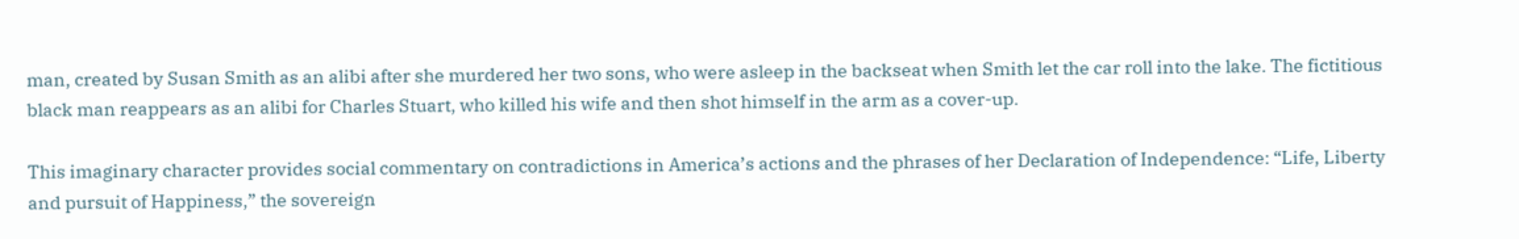man, created by Susan Smith as an alibi after she murdered her two sons, who were asleep in the backseat when Smith let the car roll into the lake. The fictitious black man reappears as an alibi for Charles Stuart, who killed his wife and then shot himself in the arm as a cover-up.

This imaginary character provides social commentary on contradictions in America’s actions and the phrases of her Declaration of Independence: “Life, Liberty and pursuit of Happiness,” the sovereign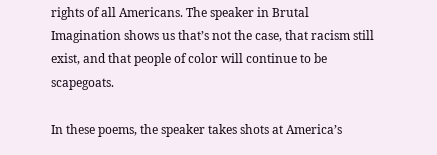rights of all Americans. The speaker in Brutal Imagination shows us that’s not the case, that racism still exist, and that people of color will continue to be scapegoats.

In these poems, the speaker takes shots at America’s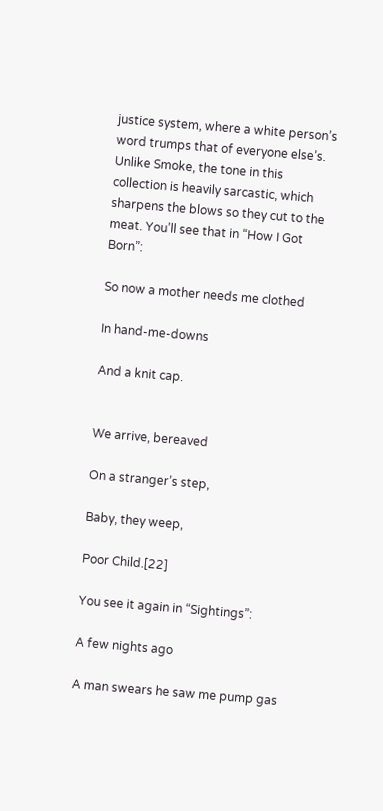justice system, where a white person’s word trumps that of everyone else’s. Unlike Smoke, the tone in this collection is heavily sarcastic, which sharpens the blows so they cut to the meat. You’ll see that in “How I Got Born”:

So now a mother needs me clothed

In hand-me-downs

And a knit cap.


We arrive, bereaved

On a stranger’s step,

Baby, they weep,

Poor Child.[22]

You see it again in “Sightings”:

A few nights ago

A man swears he saw me pump gas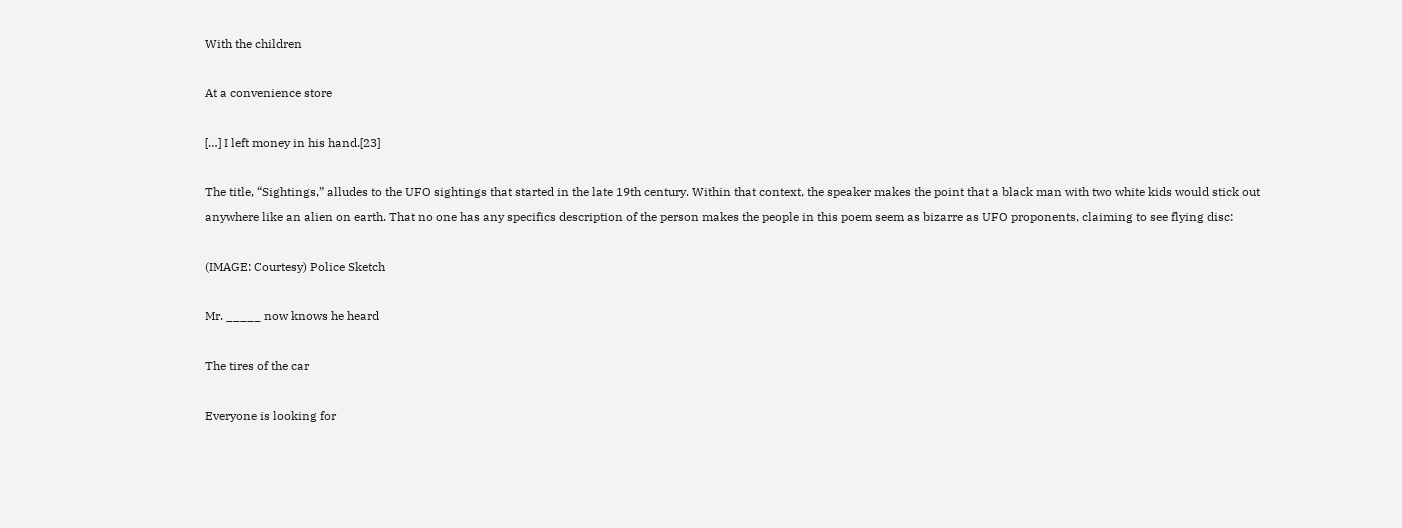With the children

At a convenience store

[…] I left money in his hand.[23]

The title, “Sightings,” alludes to the UFO sightings that started in the late 19th century. Within that context, the speaker makes the point that a black man with two white kids would stick out anywhere like an alien on earth. That no one has any specifics description of the person makes the people in this poem seem as bizarre as UFO proponents, claiming to see flying disc:

(IMAGE: Courtesy) Police Sketch

Mr. _____ now knows he heard

The tires of the car

Everyone is looking for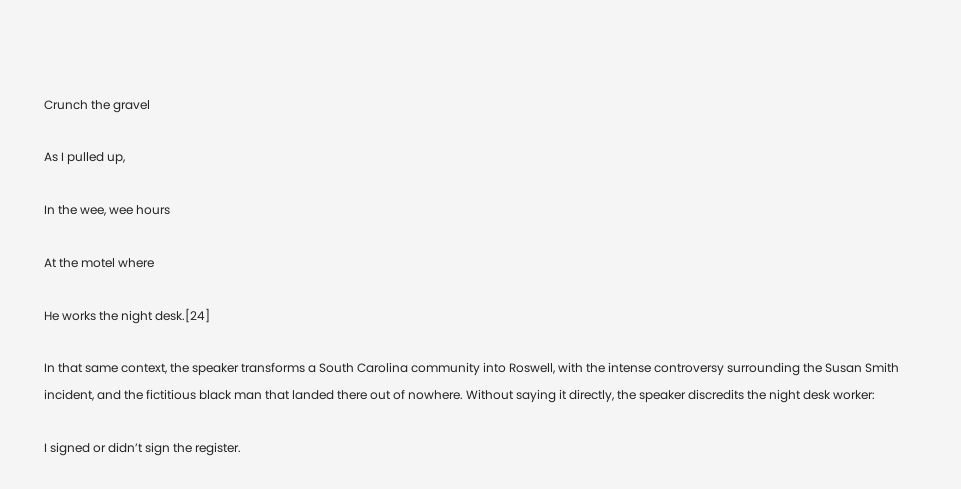Crunch the gravel

As I pulled up,

In the wee, wee hours

At the motel where

He works the night desk.[24]

In that same context, the speaker transforms a South Carolina community into Roswell, with the intense controversy surrounding the Susan Smith incident, and the fictitious black man that landed there out of nowhere. Without saying it directly, the speaker discredits the night desk worker:

I signed or didn’t sign the register.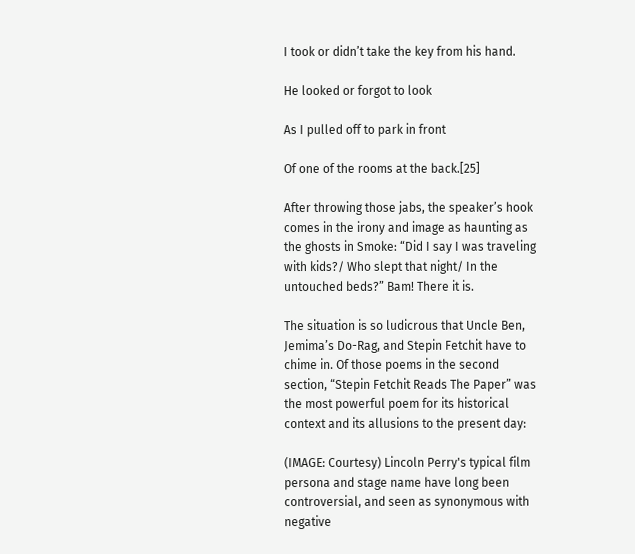I took or didn’t take the key from his hand.

He looked or forgot to look

As I pulled off to park in front

Of one of the rooms at the back.[25]

After throwing those jabs, the speaker’s hook comes in the irony and image as haunting as the ghosts in Smoke: “Did I say I was traveling with kids?/ Who slept that night/ In the untouched beds?” Bam! There it is.

The situation is so ludicrous that Uncle Ben, Jemima’s Do-Rag, and Stepin Fetchit have to chime in. Of those poems in the second section, “Stepin Fetchit Reads The Paper” was the most powerful poem for its historical context and its allusions to the present day:

(IMAGE: Courtesy) Lincoln Perry's typical film persona and stage name have long been controversial, and seen as synonymous with negative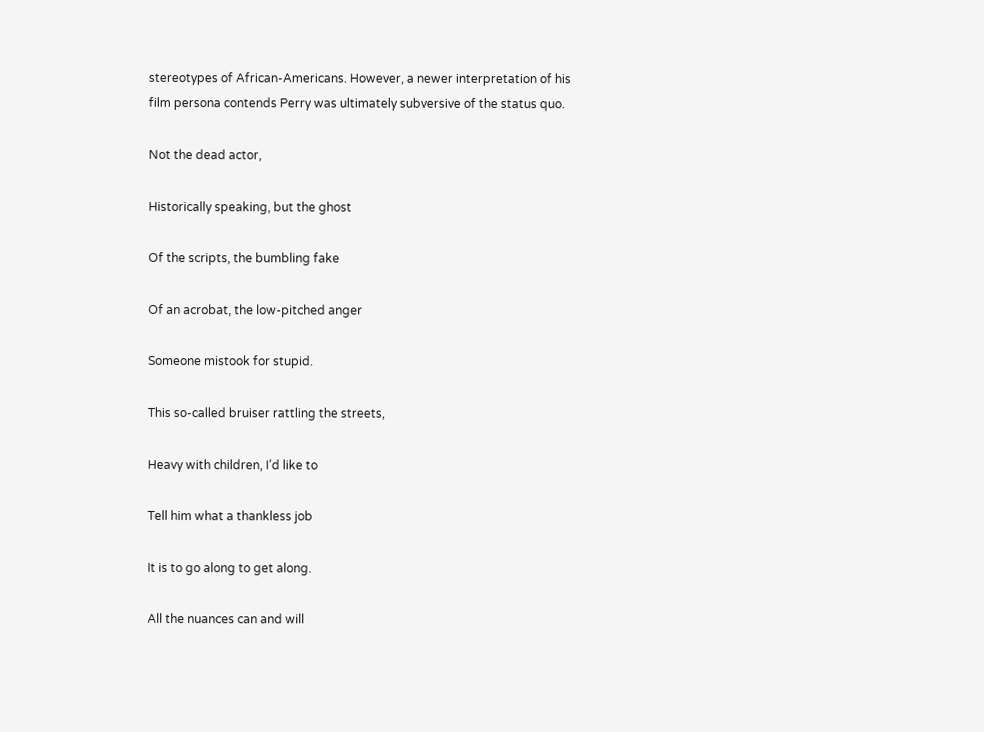stereotypes of African-Americans. However, a newer interpretation of his film persona contends Perry was ultimately subversive of the status quo.

Not the dead actor,

Historically speaking, but the ghost

Of the scripts, the bumbling fake

Of an acrobat, the low-pitched anger

Someone mistook for stupid.

This so-called bruiser rattling the streets,

Heavy with children, I’d like to

Tell him what a thankless job

It is to go along to get along.

All the nuances can and will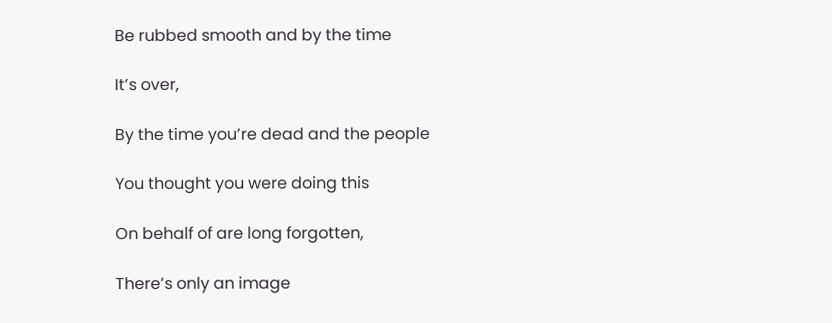Be rubbed smooth and by the time

It’s over,

By the time you’re dead and the people

You thought you were doing this

On behalf of are long forgotten,

There’s only an image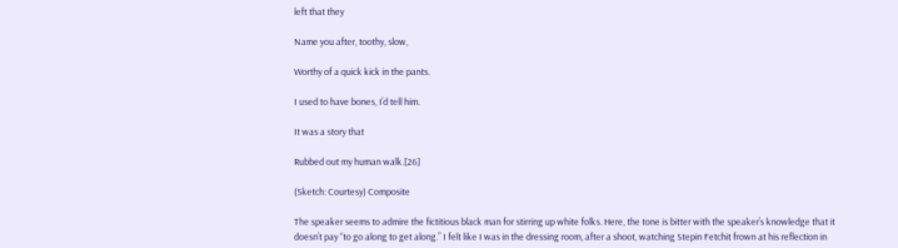left that they

Name you after, toothy, slow,

Worthy of a quick kick in the pants.

I used to have bones, I’d tell him.

It was a story that

Rubbed out my human walk.[26]

(Sketch: Courtesy) Composite

The speaker seems to admire the fictitious black man for stirring up white folks. Here, the tone is bitter with the speaker’s knowledge that it doesn’t pay “to go along to get along.” I felt like I was in the dressing room, after a shoot, watching Stepin Fetchit frown at his reflection in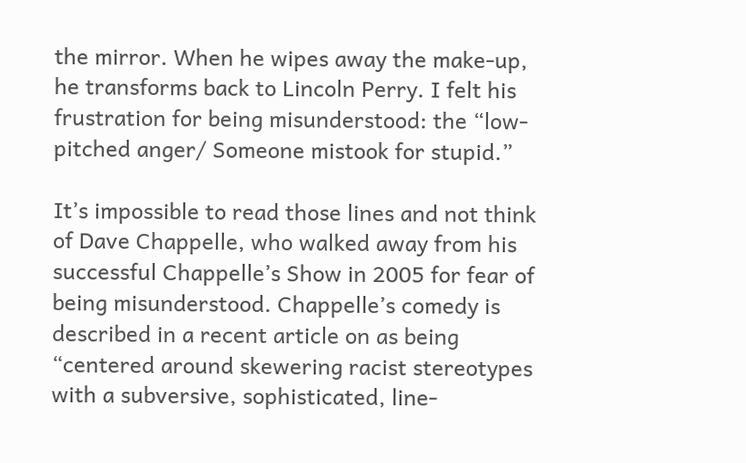the mirror. When he wipes away the make-up, he transforms back to Lincoln Perry. I felt his frustration for being misunderstood: the “low-pitched anger/ Someone mistook for stupid.”

It’s impossible to read those lines and not think of Dave Chappelle, who walked away from his successful Chappelle’s Show in 2005 for fear of being misunderstood. Chappelle’s comedy is described in a recent article on as being “centered around skewering racist stereotypes with a subversive, sophisticated, line-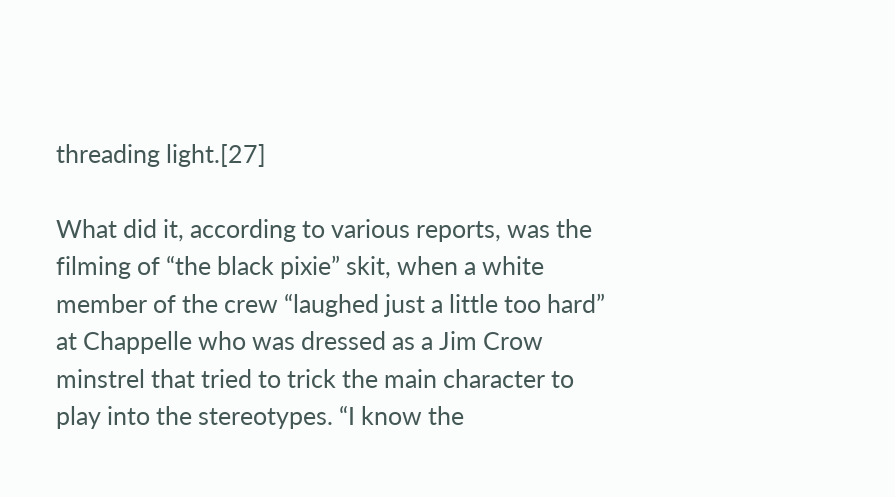threading light.[27]

What did it, according to various reports, was the filming of “the black pixie” skit, when a white member of the crew “laughed just a little too hard” at Chappelle who was dressed as a Jim Crow minstrel that tried to trick the main character to play into the stereotypes. “I know the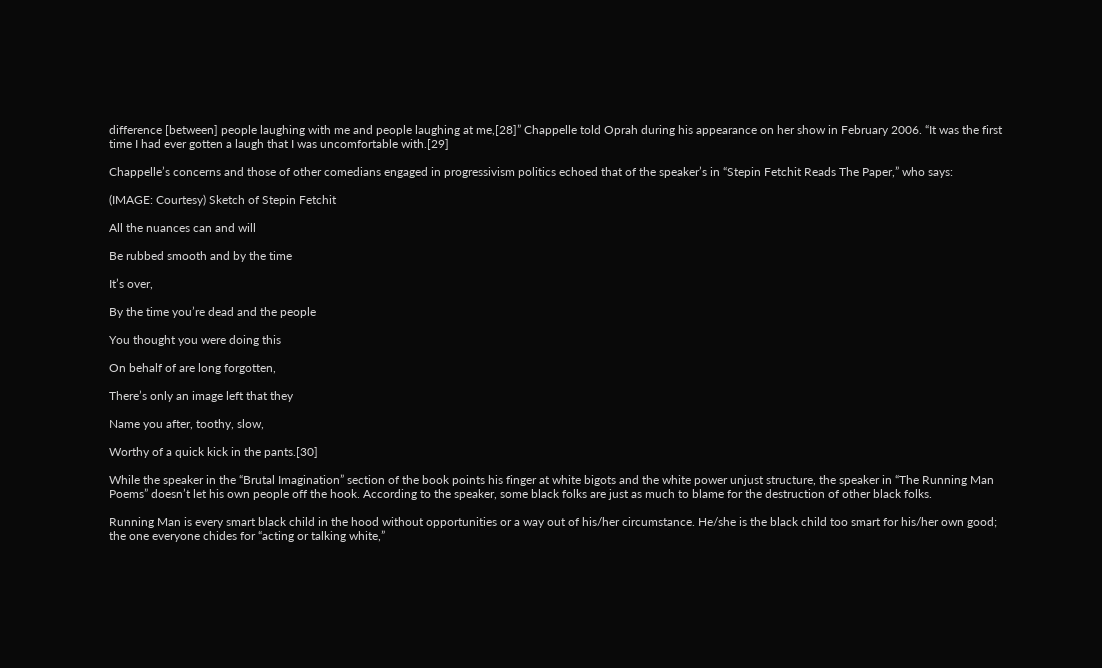difference [between] people laughing with me and people laughing at me,[28]” Chappelle told Oprah during his appearance on her show in February 2006. “It was the first time I had ever gotten a laugh that I was uncomfortable with.[29]

Chappelle’s concerns and those of other comedians engaged in progressivism politics echoed that of the speaker’s in “Stepin Fetchit Reads The Paper,” who says:

(IMAGE: Courtesy) Sketch of Stepin Fetchit

All the nuances can and will

Be rubbed smooth and by the time

It’s over,

By the time you’re dead and the people

You thought you were doing this

On behalf of are long forgotten,

There’s only an image left that they

Name you after, toothy, slow,

Worthy of a quick kick in the pants.[30]

While the speaker in the “Brutal Imagination” section of the book points his finger at white bigots and the white power unjust structure, the speaker in “The Running Man Poems” doesn’t let his own people off the hook. According to the speaker, some black folks are just as much to blame for the destruction of other black folks.

Running Man is every smart black child in the hood without opportunities or a way out of his/her circumstance. He/she is the black child too smart for his/her own good; the one everyone chides for “acting or talking white,”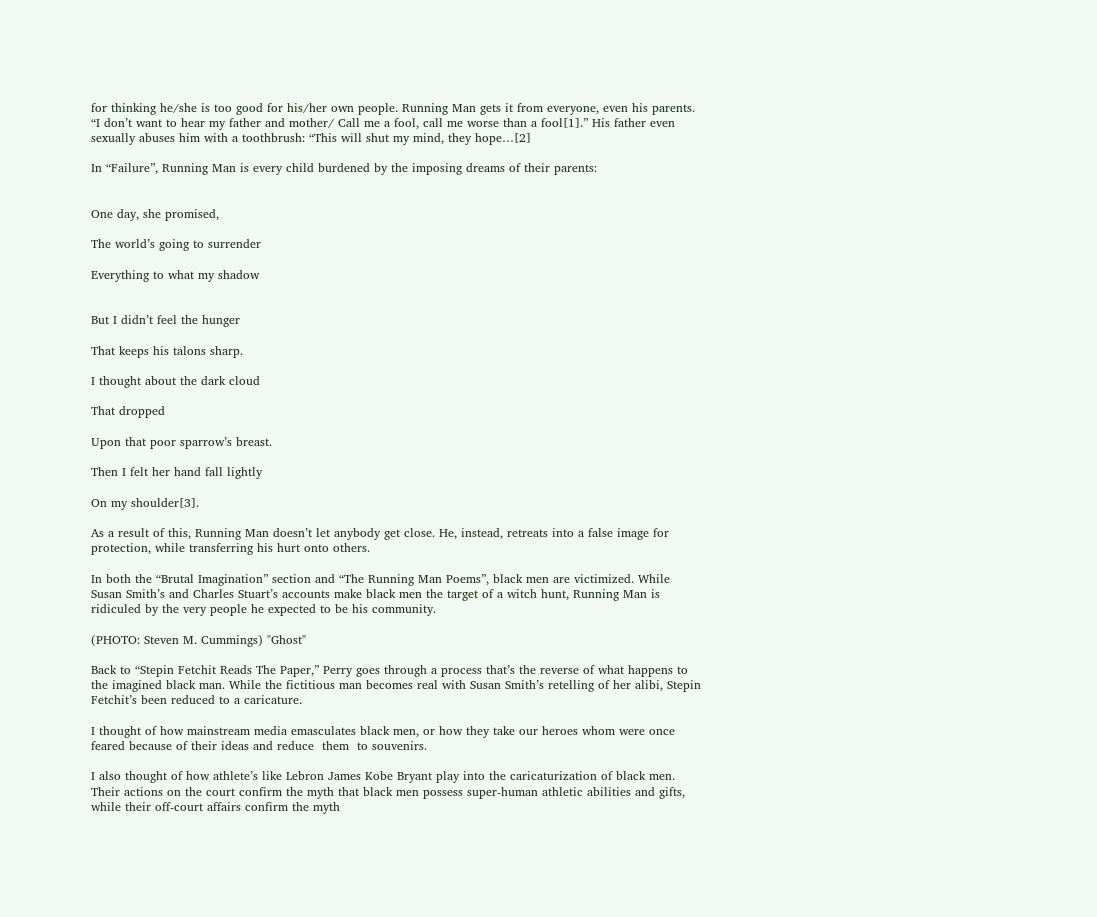for thinking he/she is too good for his/her own people. Running Man gets it from everyone, even his parents. “I don’t want to hear my father and mother/ Call me a fool, call me worse than a fool[1].” His father even sexually abuses him with a toothbrush: “This will shut my mind, they hope…[2]

In “Failure”, Running Man is every child burdened by the imposing dreams of their parents:


One day, she promised,

The world’s going to surrender

Everything to what my shadow


But I didn’t feel the hunger

That keeps his talons sharp.

I thought about the dark cloud

That dropped

Upon that poor sparrow’s breast.

Then I felt her hand fall lightly

On my shoulder[3].

As a result of this, Running Man doesn’t let anybody get close. He, instead, retreats into a false image for protection, while transferring his hurt onto others.

In both the “Brutal Imagination” section and “The Running Man Poems”, black men are victimized. While Susan Smith’s and Charles Stuart’s accounts make black men the target of a witch hunt, Running Man is ridiculed by the very people he expected to be his community.

(PHOTO: Steven M. Cummings) "Ghost"

Back to “Stepin Fetchit Reads The Paper,” Perry goes through a process that’s the reverse of what happens to the imagined black man. While the fictitious man becomes real with Susan Smith’s retelling of her alibi, Stepin Fetchit’s been reduced to a caricature.

I thought of how mainstream media emasculates black men, or how they take our heroes whom were once feared because of their ideas and reduce  them  to souvenirs.

I also thought of how athlete’s like Lebron James Kobe Bryant play into the caricaturization of black men. Their actions on the court confirm the myth that black men possess super-human athletic abilities and gifts, while their off-court affairs confirm the myth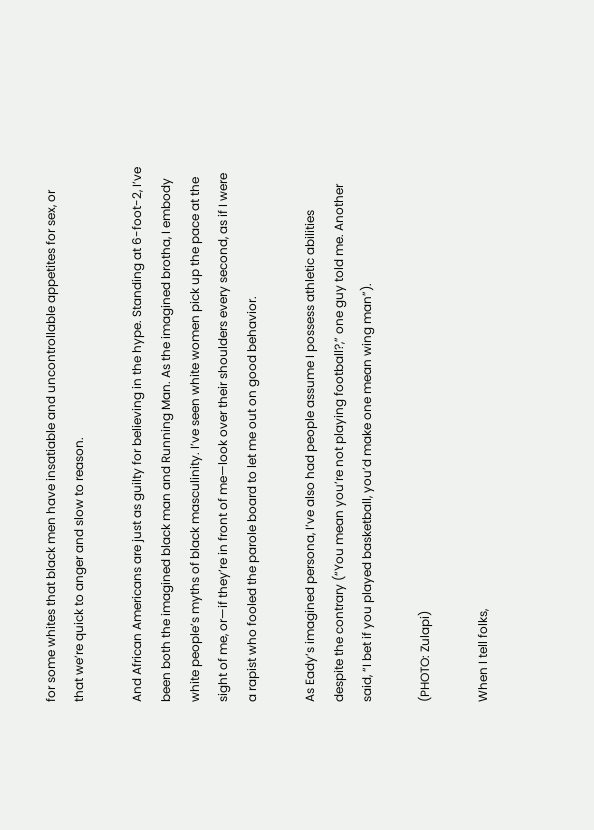for some whites that black men have insatiable and uncontrollable appetites for sex, or that we’re quick to anger and slow to reason.

And African Americans are just as guilty for believing in the hype. Standing at 6-foot-2, I’ve been both the imagined black man and Running Man. As the imagined brotha, I embody white people’s myths of black masculinity. I’ve seen white women pick up the pace at the sight of me, or—if they’re in front of me—look over their shoulders every second, as if I were a rapist who fooled the parole board to let me out on good behavior.

As Eady’s imagined persona, I’ve also had people assume I possess athletic abilities despite the contrary (“You mean you’re not playing football?,” one guy told me. Another said, “I bet if you played basketball, you’d make one mean wing man”).

(PHOTO: Zulapi)

When I tell folks,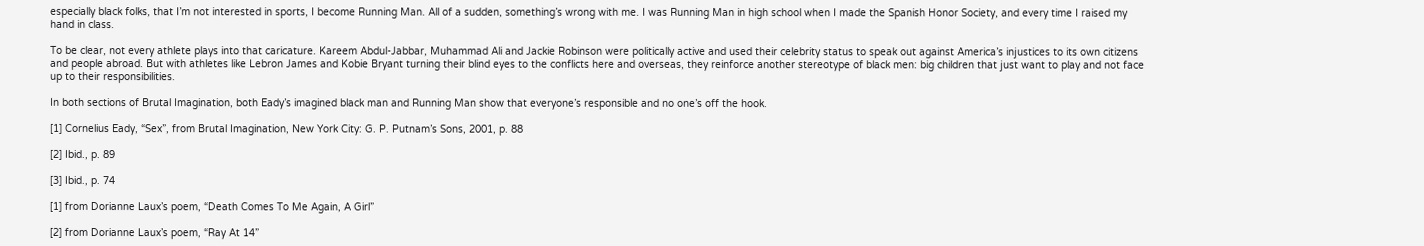especially black folks, that I’m not interested in sports, I become Running Man. All of a sudden, something’s wrong with me. I was Running Man in high school when I made the Spanish Honor Society, and every time I raised my hand in class.

To be clear, not every athlete plays into that caricature. Kareem Abdul-Jabbar, Muhammad Ali and Jackie Robinson were politically active and used their celebrity status to speak out against America’s injustices to its own citizens and people abroad. But with athletes like Lebron James and Kobie Bryant turning their blind eyes to the conflicts here and overseas, they reinforce another stereotype of black men: big children that just want to play and not face up to their responsibilities.

In both sections of Brutal Imagination, both Eady’s imagined black man and Running Man show that everyone’s responsible and no one’s off the hook.

[1] Cornelius Eady, “Sex”, from Brutal Imagination, New York City: G. P. Putnam’s Sons, 2001, p. 88

[2] Ibid., p. 89

[3] Ibid., p. 74

[1] from Dorianne Laux’s poem, “Death Comes To Me Again, A Girl”

[2] from Dorianne Laux’s poem, “Ray At 14”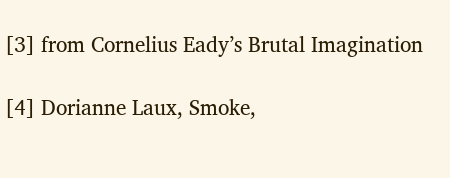[3] from Cornelius Eady’s Brutal Imagination

[4] Dorianne Laux, Smoke,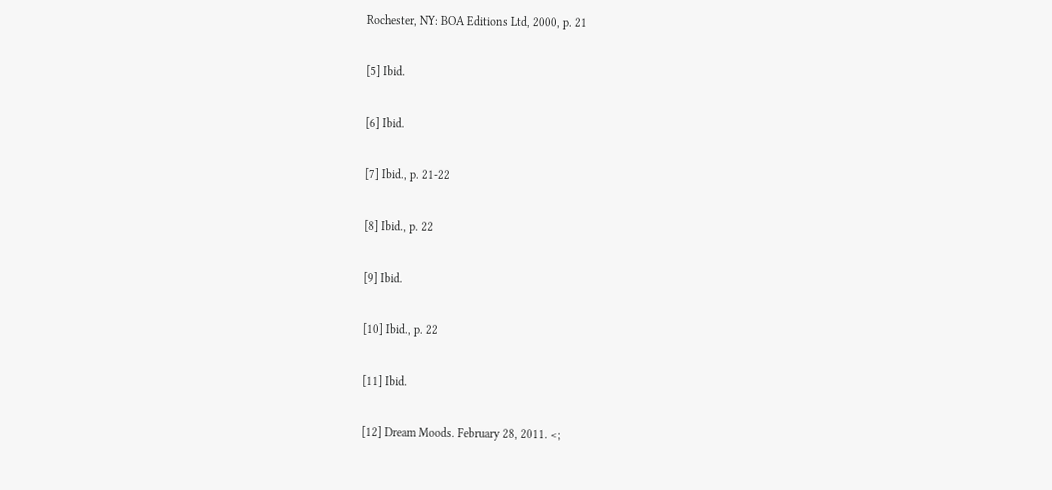Rochester, NY: BOA Editions Ltd, 2000, p. 21

[5] Ibid.

[6] Ibid.

[7] Ibid., p. 21-22

[8] Ibid., p. 22

[9] Ibid.

[10] Ibid., p. 22

[11] Ibid.

[12] Dream Moods. February 28, 2011. <;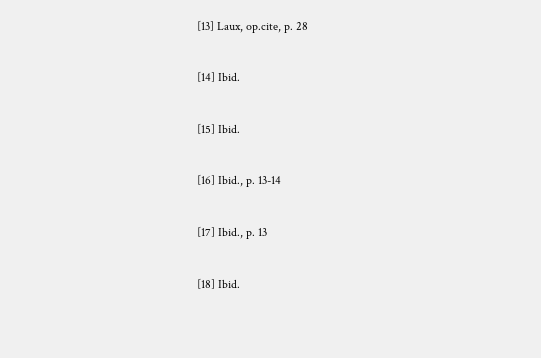[13] Laux, op.cite, p. 28

[14] Ibid.

[15] Ibid.

[16] Ibid., p. 13-14

[17] Ibid., p. 13

[18] Ibid.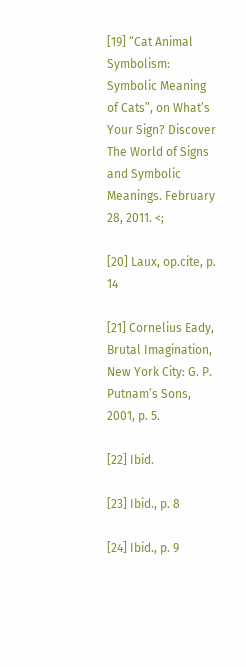[19] “Cat Animal Symbolism: Symbolic Meaning of Cats”, on What’s Your Sign? Discover The World of Signs and Symbolic Meanings. February 28, 2011. <;

[20] Laux, op.cite, p. 14

[21] Cornelius Eady, Brutal Imagination, New York City: G. P. Putnam’s Sons, 2001, p. 5.

[22] Ibid.

[23] Ibid., p. 8

[24] Ibid., p. 9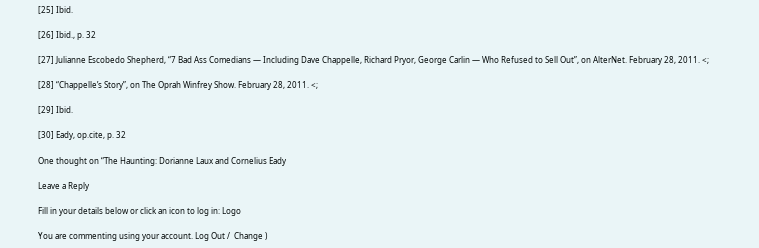[25] Ibid.

[26] Ibid., p. 32

[27] Julianne Escobedo Shepherd, “7 Bad Ass Comedians — Including Dave Chappelle, Richard Pryor, George Carlin — Who Refused to Sell Out”, on AlterNet. February 28, 2011. <;

[28] “Chappelle’s Story”, on The Oprah Winfrey Show. February 28, 2011. <;

[29] Ibid.

[30] Eady, op.cite, p. 32

One thought on “The Haunting: Dorianne Laux and Cornelius Eady

Leave a Reply

Fill in your details below or click an icon to log in: Logo

You are commenting using your account. Log Out /  Change )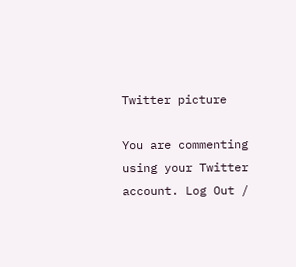Twitter picture

You are commenting using your Twitter account. Log Out /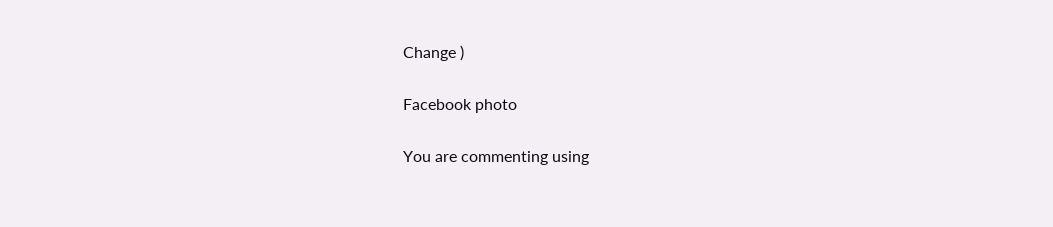Change )

Facebook photo

You are commenting using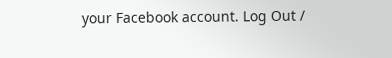your Facebook account. Log Out /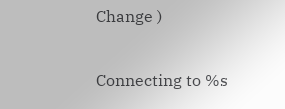Change )

Connecting to %s